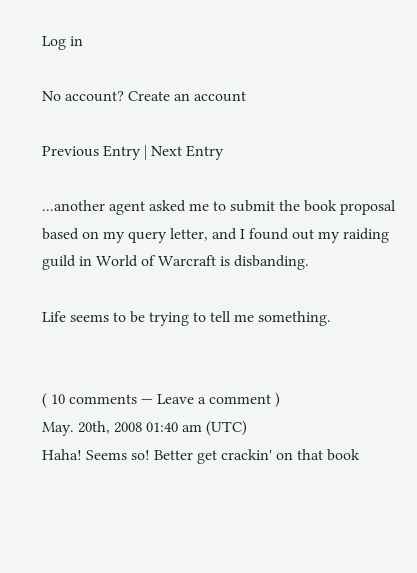Log in

No account? Create an account

Previous Entry | Next Entry

...another agent asked me to submit the book proposal based on my query letter, and I found out my raiding guild in World of Warcraft is disbanding.

Life seems to be trying to tell me something.


( 10 comments — Leave a comment )
May. 20th, 2008 01:40 am (UTC)
Haha! Seems so! Better get crackin' on that book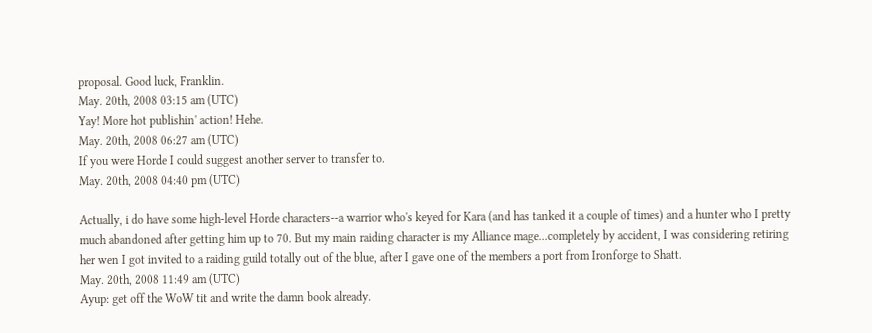proposal. Good luck, Franklin.
May. 20th, 2008 03:15 am (UTC)
Yay! More hot publishin' action! Hehe.
May. 20th, 2008 06:27 am (UTC)
If you were Horde I could suggest another server to transfer to.
May. 20th, 2008 04:40 pm (UTC)

Actually, i do have some high-level Horde characters--a warrior who's keyed for Kara (and has tanked it a couple of times) and a hunter who I pretty much abandoned after getting him up to 70. But my main raiding character is my Alliance mage...completely by accident, I was considering retiring her wen I got invited to a raiding guild totally out of the blue, after I gave one of the members a port from Ironforge to Shatt.
May. 20th, 2008 11:49 am (UTC)
Ayup: get off the WoW tit and write the damn book already.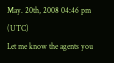May. 20th, 2008 04:46 pm (UTC)
Let me know the agents you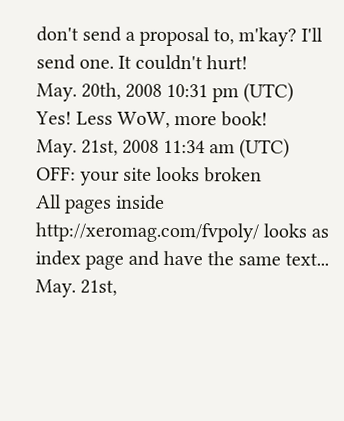don't send a proposal to, m'kay? I'll send one. It couldn't hurt!
May. 20th, 2008 10:31 pm (UTC)
Yes! Less WoW, more book!
May. 21st, 2008 11:34 am (UTC)
OFF: your site looks broken
All pages inside http://xeromag.com/fvpoly/ looks as index page and have the same text...
May. 21st,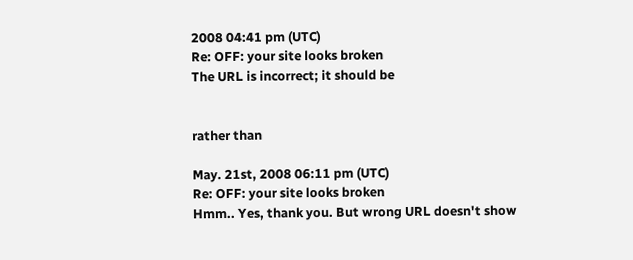2008 04:41 pm (UTC)
Re: OFF: your site looks broken
The URL is incorrect; it should be


rather than

May. 21st, 2008 06:11 pm (UTC)
Re: OFF: your site looks broken
Hmm.. Yes, thank you. But wrong URL doesn't show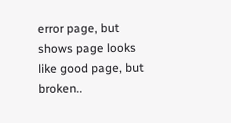error page, but shows page looks like good page, but broken..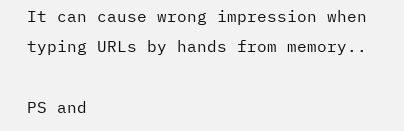It can cause wrong impression when typing URLs by hands from memory..

PS and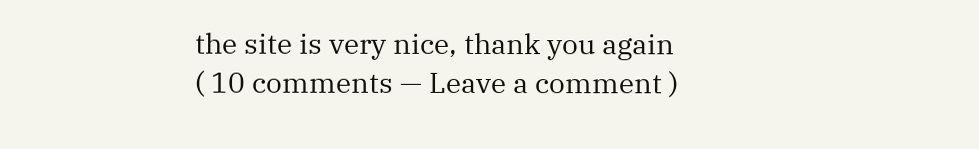the site is very nice, thank you again
( 10 comments — Leave a comment )